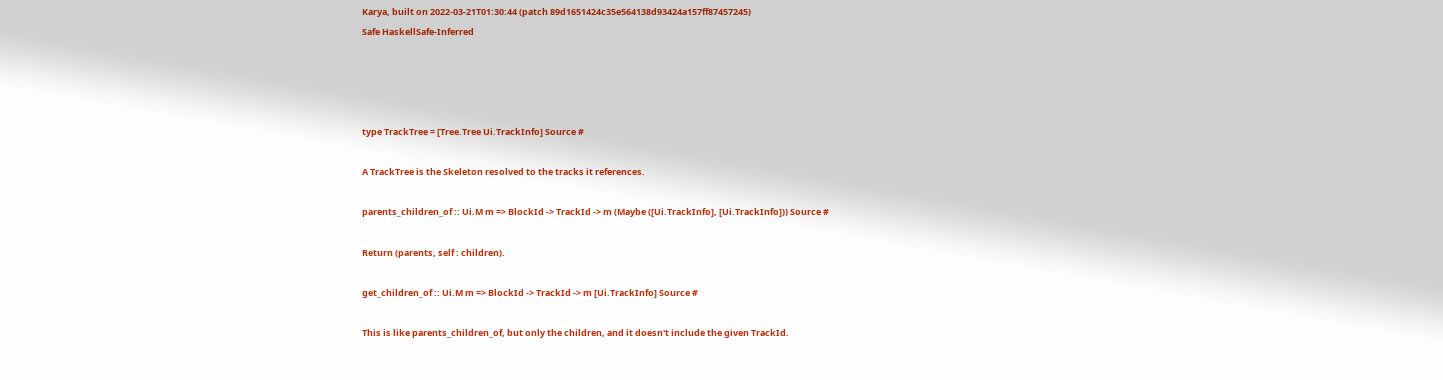Karya, built on 2022-03-21T01:30:44 (patch 89d1651424c35e564138d93424a157ff87457245)
Safe HaskellSafe-Inferred




type TrackTree = [Tree.Tree Ui.TrackInfo] Source #

A TrackTree is the Skeleton resolved to the tracks it references.

parents_children_of :: Ui.M m => BlockId -> TrackId -> m (Maybe ([Ui.TrackInfo], [Ui.TrackInfo])) Source #

Return (parents, self : children).

get_children_of :: Ui.M m => BlockId -> TrackId -> m [Ui.TrackInfo] Source #

This is like parents_children_of, but only the children, and it doesn't include the given TrackId.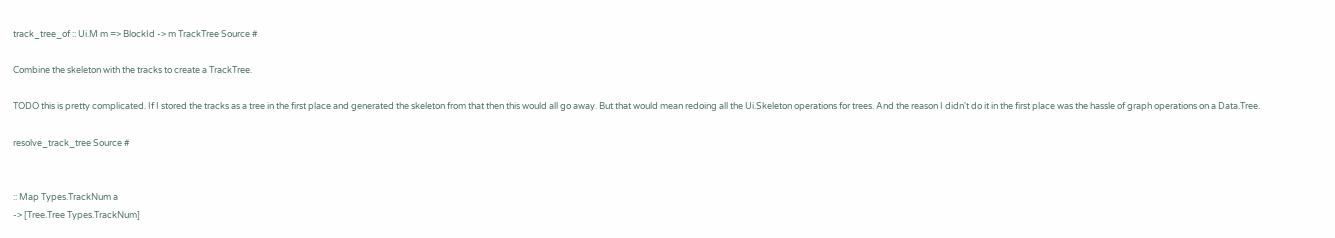track_tree_of :: Ui.M m => BlockId -> m TrackTree Source #

Combine the skeleton with the tracks to create a TrackTree.

TODO this is pretty complicated. If I stored the tracks as a tree in the first place and generated the skeleton from that then this would all go away. But that would mean redoing all the Ui.Skeleton operations for trees. And the reason I didn't do it in the first place was the hassle of graph operations on a Data.Tree.

resolve_track_tree Source #


:: Map Types.TrackNum a
-> [Tree.Tree Types.TrackNum]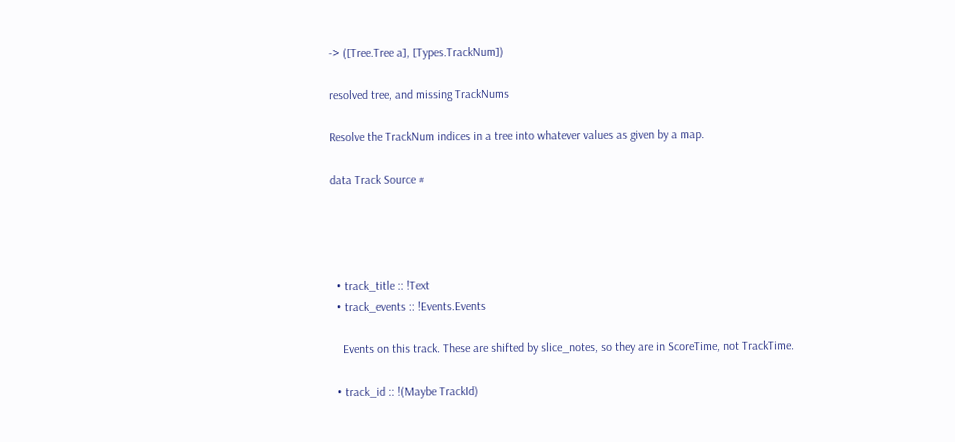-> ([Tree.Tree a], [Types.TrackNum])

resolved tree, and missing TrackNums

Resolve the TrackNum indices in a tree into whatever values as given by a map.

data Track Source #




  • track_title :: !Text
  • track_events :: !Events.Events

    Events on this track. These are shifted by slice_notes, so they are in ScoreTime, not TrackTime.

  • track_id :: !(Maybe TrackId)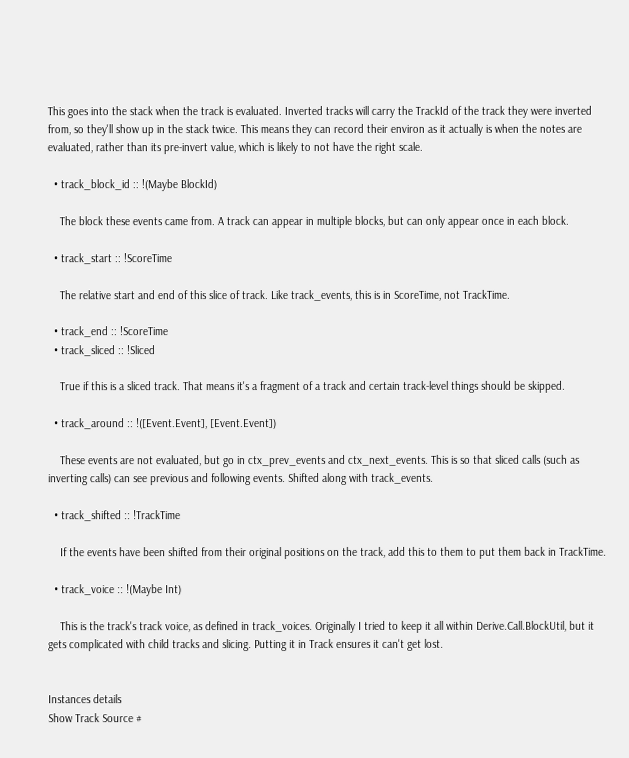This goes into the stack when the track is evaluated. Inverted tracks will carry the TrackId of the track they were inverted from, so they'll show up in the stack twice. This means they can record their environ as it actually is when the notes are evaluated, rather than its pre-invert value, which is likely to not have the right scale.

  • track_block_id :: !(Maybe BlockId)

    The block these events came from. A track can appear in multiple blocks, but can only appear once in each block.

  • track_start :: !ScoreTime

    The relative start and end of this slice of track. Like track_events, this is in ScoreTime, not TrackTime.

  • track_end :: !ScoreTime
  • track_sliced :: !Sliced

    True if this is a sliced track. That means it's a fragment of a track and certain track-level things should be skipped.

  • track_around :: !([Event.Event], [Event.Event])

    These events are not evaluated, but go in ctx_prev_events and ctx_next_events. This is so that sliced calls (such as inverting calls) can see previous and following events. Shifted along with track_events.

  • track_shifted :: !TrackTime

    If the events have been shifted from their original positions on the track, add this to them to put them back in TrackTime.

  • track_voice :: !(Maybe Int)

    This is the track's track voice, as defined in track_voices. Originally I tried to keep it all within Derive.Call.BlockUtil, but it gets complicated with child tracks and slicing. Putting it in Track ensures it can't get lost.


Instances details
Show Track Source #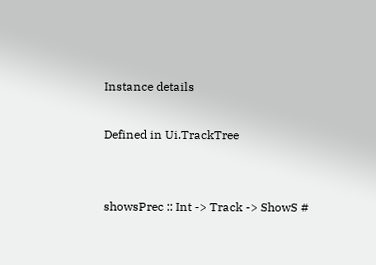Instance details

Defined in Ui.TrackTree


showsPrec :: Int -> Track -> ShowS #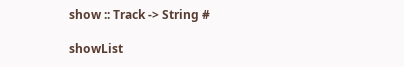show :: Track -> String #

showList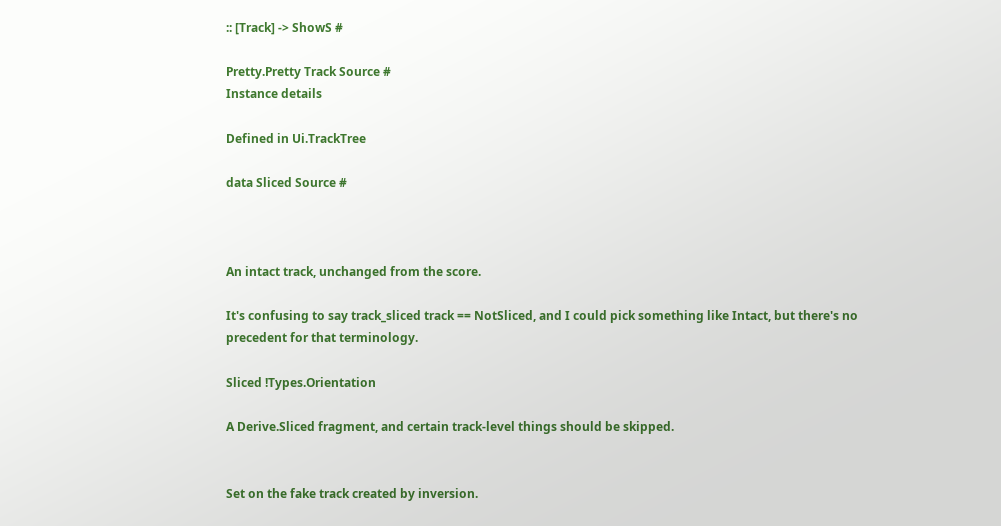:: [Track] -> ShowS #

Pretty.Pretty Track Source #
Instance details

Defined in Ui.TrackTree

data Sliced Source #



An intact track, unchanged from the score.

It's confusing to say track_sliced track == NotSliced, and I could pick something like Intact, but there's no precedent for that terminology.

Sliced !Types.Orientation

A Derive.Sliced fragment, and certain track-level things should be skipped.


Set on the fake track created by inversion.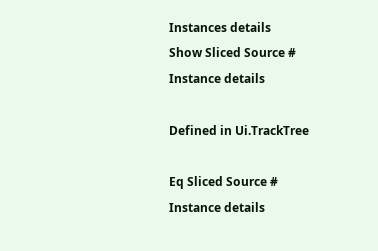Instances details
Show Sliced Source #
Instance details

Defined in Ui.TrackTree

Eq Sliced Source #
Instance details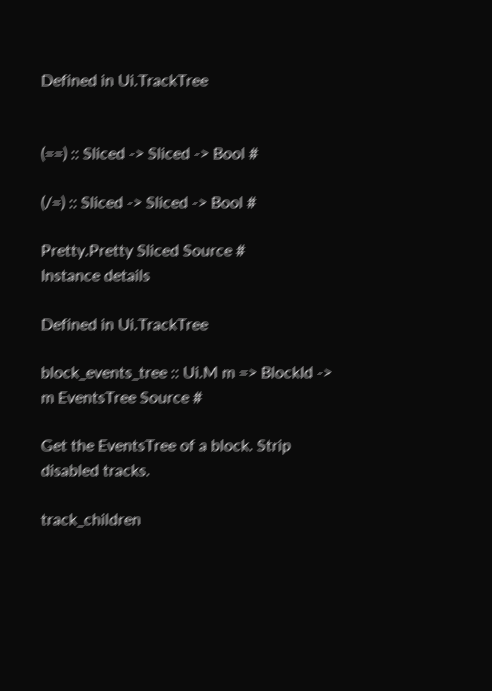Defined in Ui.TrackTree


(==) :: Sliced -> Sliced -> Bool #

(/=) :: Sliced -> Sliced -> Bool #

Pretty.Pretty Sliced Source #
Instance details

Defined in Ui.TrackTree

block_events_tree :: Ui.M m => BlockId -> m EventsTree Source #

Get the EventsTree of a block. Strip disabled tracks.

track_children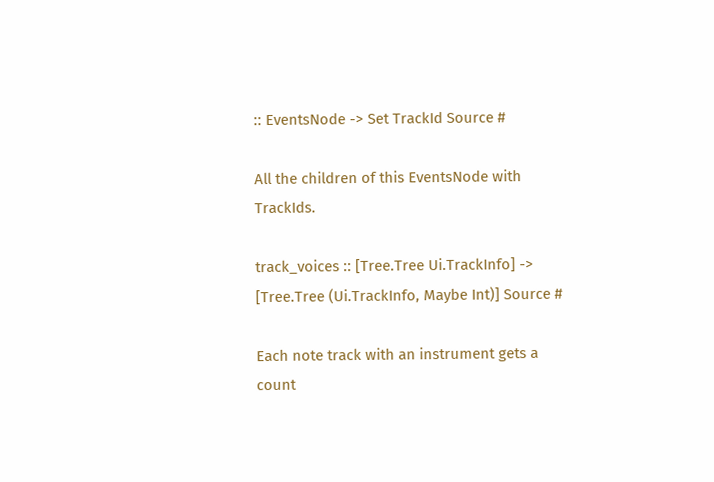:: EventsNode -> Set TrackId Source #

All the children of this EventsNode with TrackIds.

track_voices :: [Tree.Tree Ui.TrackInfo] -> [Tree.Tree (Ui.TrackInfo, Maybe Int)] Source #

Each note track with an instrument gets a count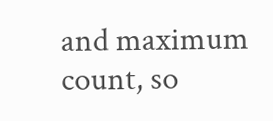and maximum count, so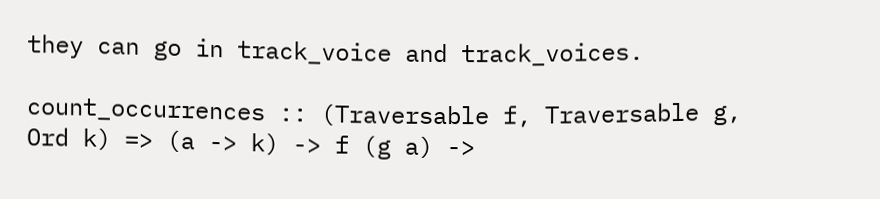they can go in track_voice and track_voices.

count_occurrences :: (Traversable f, Traversable g, Ord k) => (a -> k) -> f (g a) ->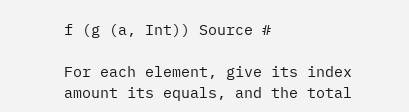f (g (a, Int)) Source #

For each element, give its index amount its equals, and the total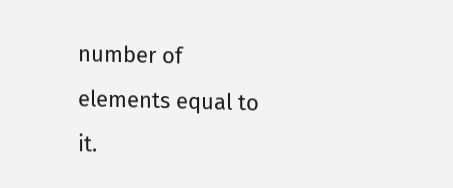number of elements equal to it.